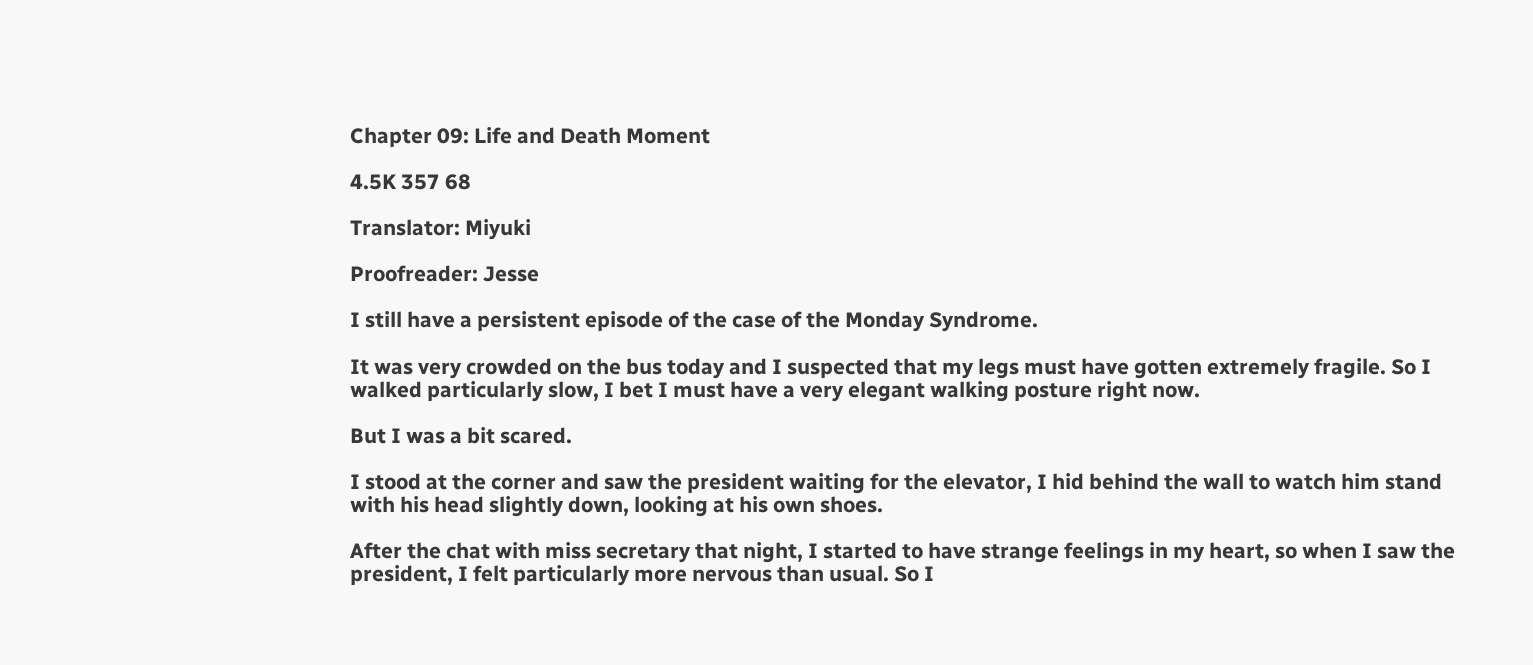Chapter 09: Life and Death Moment

4.5K 357 68

Translator: Miyuki

Proofreader: Jesse

I still have a persistent episode of the case of the Monday Syndrome.

It was very crowded on the bus today and I suspected that my legs must have gotten extremely fragile. So I walked particularly slow, I bet I must have a very elegant walking posture right now.

But I was a bit scared.

I stood at the corner and saw the president waiting for the elevator, I hid behind the wall to watch him stand with his head slightly down, looking at his own shoes.

After the chat with miss secretary that night, I started to have strange feelings in my heart, so when I saw the president, I felt particularly more nervous than usual. So I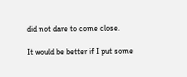did not dare to come close.

It would be better if I put some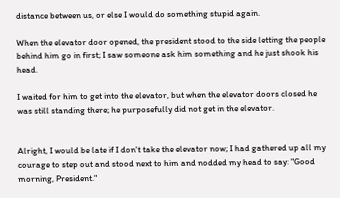distance between us, or else I would do something stupid again.

When the elevator door opened, the president stood to the side letting the people behind him go in first; I saw someone ask him something and he just shook his head.

I waited for him to get into the elevator, but when the elevator doors closed he was still standing there; he purposefully did not get in the elevator.


Alright, I would be late if I don't take the elevator now; I had gathered up all my courage to step out and stood next to him and nodded my head to say: "Good morning, President."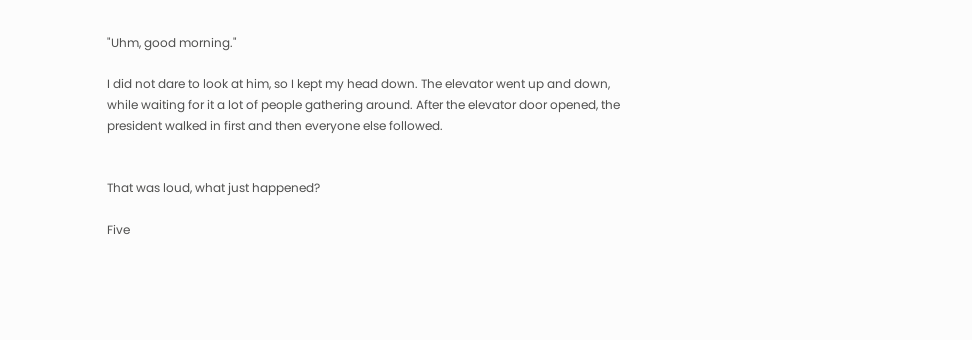"Uhm, good morning."

I did not dare to look at him, so I kept my head down. The elevator went up and down, while waiting for it a lot of people gathering around. After the elevator door opened, the president walked in first and then everyone else followed.


That was loud, what just happened?

Five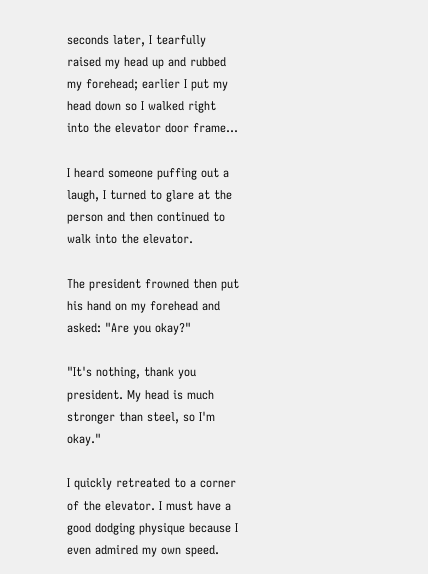seconds later, I tearfully raised my head up and rubbed my forehead; earlier I put my head down so I walked right into the elevator door frame...

I heard someone puffing out a laugh, I turned to glare at the person and then continued to walk into the elevator.

The president frowned then put his hand on my forehead and asked: "Are you okay?"

"It's nothing, thank you president. My head is much stronger than steel, so I'm okay."

I quickly retreated to a corner of the elevator. I must have a good dodging physique because I even admired my own speed.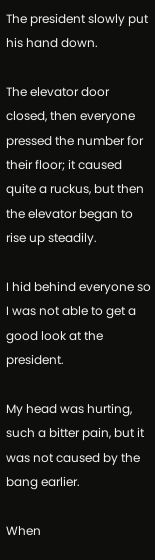The president slowly put his hand down.

The elevator door closed, then everyone pressed the number for their floor; it caused quite a ruckus, but then the elevator began to rise up steadily.

I hid behind everyone so I was not able to get a good look at the president.

My head was hurting, such a bitter pain, but it was not caused by the bang earlier.

When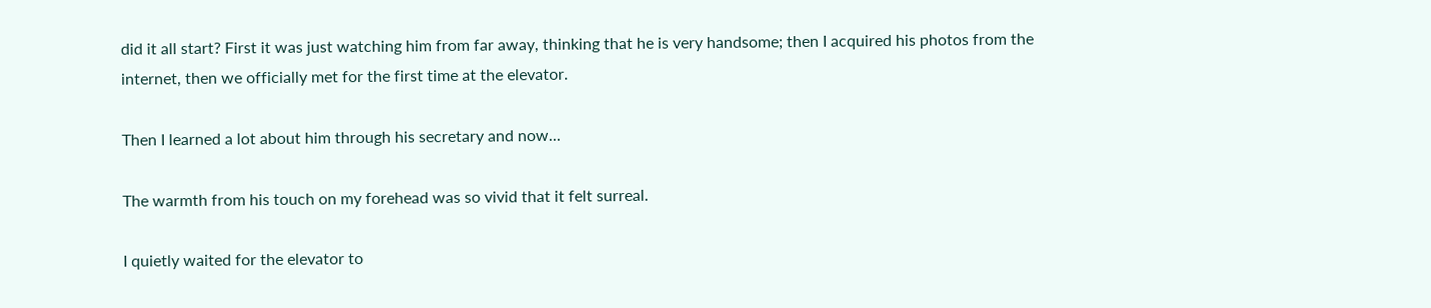did it all start? First it was just watching him from far away, thinking that he is very handsome; then I acquired his photos from the internet, then we officially met for the first time at the elevator.

Then I learned a lot about him through his secretary and now...

The warmth from his touch on my forehead was so vivid that it felt surreal.

I quietly waited for the elevator to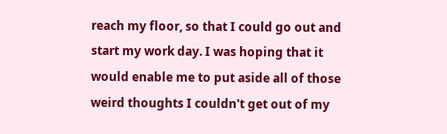reach my floor, so that I could go out and start my work day. I was hoping that it would enable me to put aside all of those weird thoughts I couldn't get out of my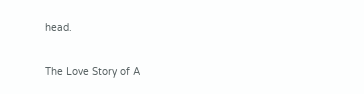head.

The Love Story of A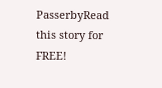PasserbyRead this story for FREE!